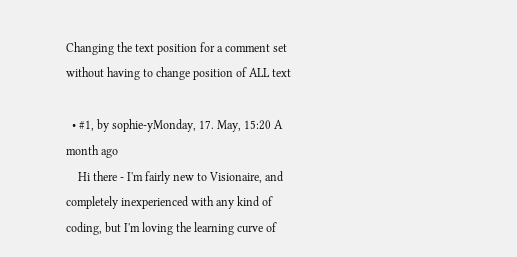Changing the text position for a comment set without having to change position of ALL text

  • #1, by sophie-yMonday, 17. May, 15:20 A month ago
    Hi there - I'm fairly new to Visionaire, and completely inexperienced with any kind of coding, but I'm loving the learning curve of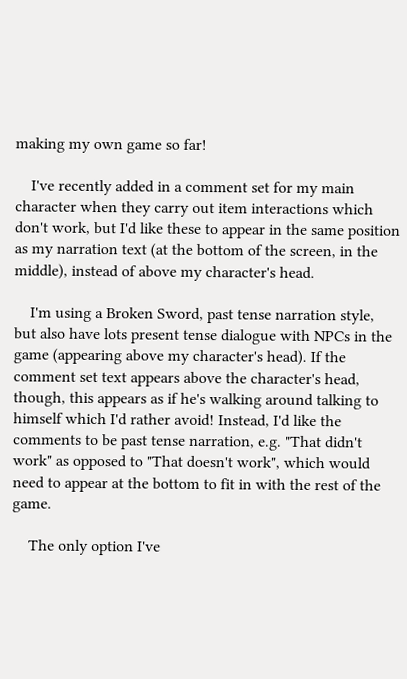making my own game so far!

    I've recently added in a comment set for my main character when they carry out item interactions which don't work, but I'd like these to appear in the same position as my narration text (at the bottom of the screen, in the middle), instead of above my character's head.

    I'm using a Broken Sword, past tense narration style, but also have lots present tense dialogue with NPCs in the game (appearing above my character's head). If the comment set text appears above the character's head, though, this appears as if he's walking around talking to himself which I'd rather avoid! Instead, I'd like the comments to be past tense narration, e.g. "That didn't work" as opposed to "That doesn't work", which would need to appear at the bottom to fit in with the rest of the game.

    The only option I've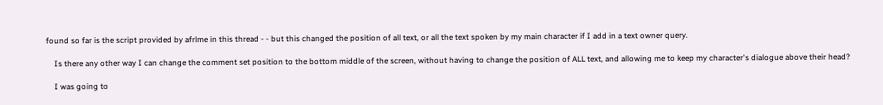found so far is the script provided by afrlme in this thread - - but this changed the position of all text, or all the text spoken by my main character if I add in a text owner query.

    Is there any other way I can change the comment set position to the bottom middle of the screen, without having to change the position of ALL text, and allowing me to keep my character's dialogue above their head?

    I was going to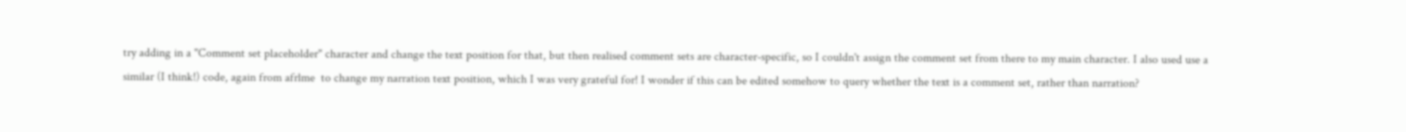try adding in a "Comment set placeholder" character and change the text position for that, but then realised comment sets are character-specific, so I couldn't assign the comment set from there to my main character. I also used use a similar (I think!) code, again from afrlme  to change my narration text position, which I was very grateful for! I wonder if this can be edited somehow to query whether the text is a comment set, rather than narration?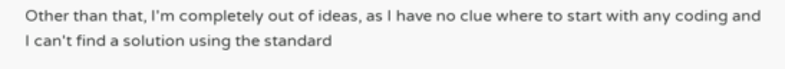Other than that, I'm completely out of ideas, as I have no clue where to start with any coding and I can't find a solution using the standard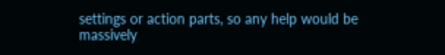settings or action parts, so any help would be massively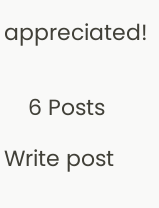appreciated!


    6 Posts

Write post